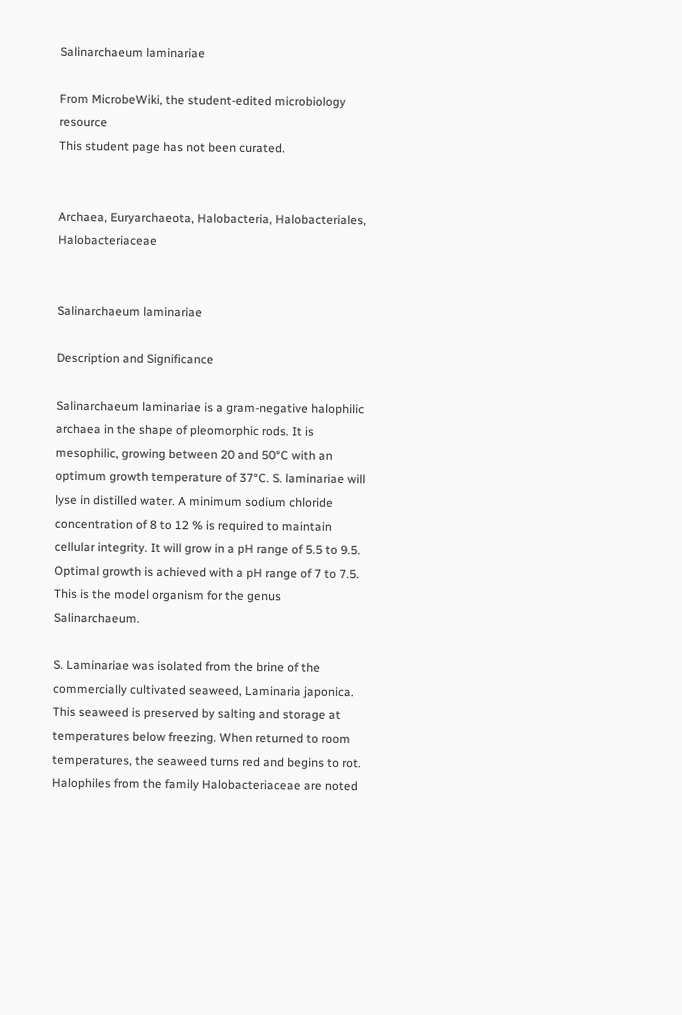Salinarchaeum laminariae

From MicrobeWiki, the student-edited microbiology resource
This student page has not been curated.


Archaea, Euryarchaeota, Halobacteria, Halobacteriales, Halobacteriaceae


Salinarchaeum laminariae

Description and Significance

Salinarchaeum laminariae is a gram-negative halophilic archaea in the shape of pleomorphic rods. It is mesophilic, growing between 20 and 50°C with an optimum growth temperature of 37°C. S. laminariae will lyse in distilled water. A minimum sodium chloride concentration of 8 to 12 % is required to maintain cellular integrity. It will grow in a pH range of 5.5 to 9.5. Optimal growth is achieved with a pH range of 7 to 7.5. This is the model organism for the genus Salinarchaeum.

S. Laminariae was isolated from the brine of the commercially cultivated seaweed, Laminaria japonica. This seaweed is preserved by salting and storage at temperatures below freezing. When returned to room temperatures, the seaweed turns red and begins to rot. Halophiles from the family Halobacteriaceae are noted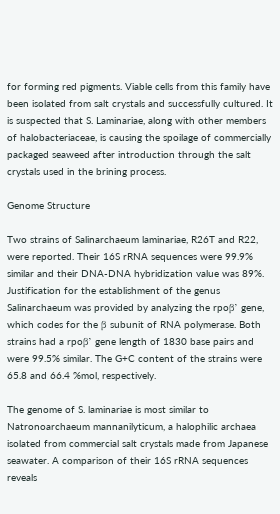for forming red pigments. Viable cells from this family have been isolated from salt crystals and successfully cultured. It is suspected that S. Laminariae, along with other members of halobacteriaceae, is causing the spoilage of commercially packaged seaweed after introduction through the salt crystals used in the brining process.

Genome Structure

Two strains of Salinarchaeum laminariae, R26T and R22, were reported. Their 16S rRNA sequences were 99.9% similar and their DNA-DNA hybridization value was 89%. Justification for the establishment of the genus Salinarchaeum was provided by analyzing the rpoβ’ gene, which codes for the β subunit of RNA polymerase. Both strains had a rpoβ’ gene length of 1830 base pairs and were 99.5% similar. The G+C content of the strains were 65.8 and 66.4 %mol, respectively.

The genome of S. laminariae is most similar to Natronoarchaeum mannanilyticum, a halophilic archaea isolated from commercial salt crystals made from Japanese seawater. A comparison of their 16S rRNA sequences reveals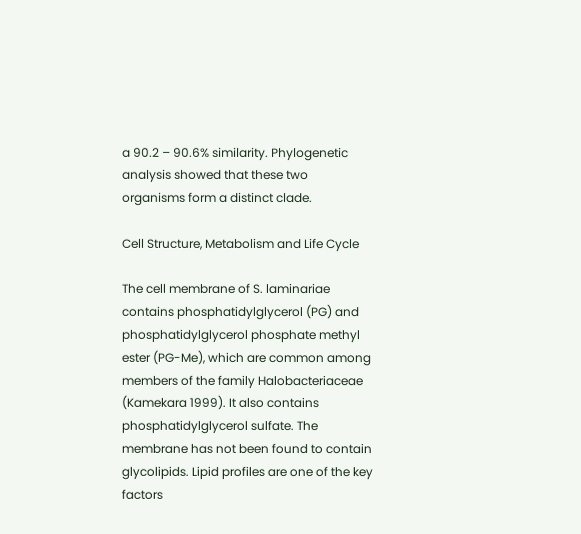a 90.2 – 90.6% similarity. Phylogenetic analysis showed that these two organisms form a distinct clade.

Cell Structure, Metabolism and Life Cycle

The cell membrane of S. laminariae contains phosphatidylglycerol (PG) and phosphatidylglycerol phosphate methyl ester (PG-Me), which are common among members of the family Halobacteriaceae (Kamekara 1999). It also contains phosphatidylglycerol sulfate. The membrane has not been found to contain glycolipids. Lipid profiles are one of the key factors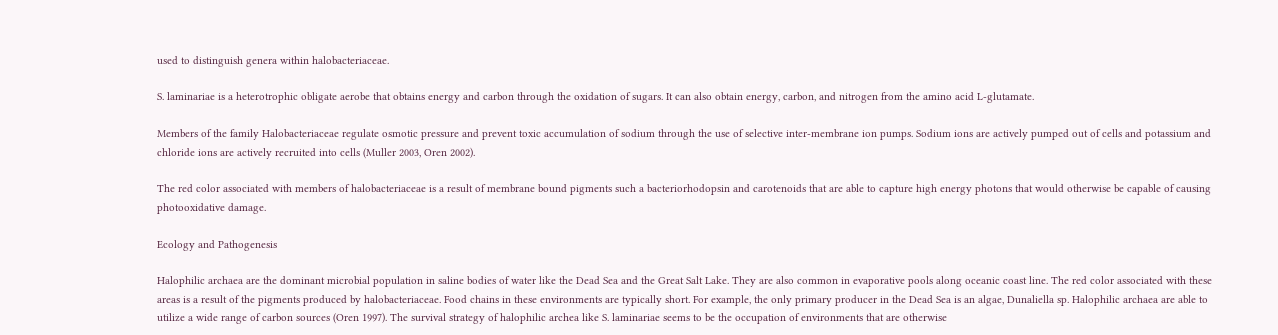used to distinguish genera within halobacteriaceae.

S. laminariae is a heterotrophic obligate aerobe that obtains energy and carbon through the oxidation of sugars. It can also obtain energy, carbon, and nitrogen from the amino acid L-glutamate.

Members of the family Halobacteriaceae regulate osmotic pressure and prevent toxic accumulation of sodium through the use of selective inter-membrane ion pumps. Sodium ions are actively pumped out of cells and potassium and chloride ions are actively recruited into cells (Muller 2003, Oren 2002).

The red color associated with members of halobacteriaceae is a result of membrane bound pigments such a bacteriorhodopsin and carotenoids that are able to capture high energy photons that would otherwise be capable of causing photooxidative damage.

Ecology and Pathogenesis

Halophilic archaea are the dominant microbial population in saline bodies of water like the Dead Sea and the Great Salt Lake. They are also common in evaporative pools along oceanic coast line. The red color associated with these areas is a result of the pigments produced by halobacteriaceae. Food chains in these environments are typically short. For example, the only primary producer in the Dead Sea is an algae, Dunaliella sp. Halophilic archaea are able to utilize a wide range of carbon sources (Oren 1997). The survival strategy of halophilic archea like S. laminariae seems to be the occupation of environments that are otherwise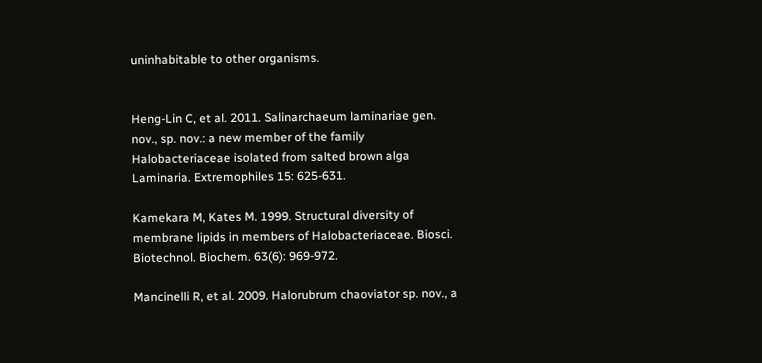uninhabitable to other organisms.


Heng-Lin C, et al. 2011. Salinarchaeum laminariae gen. nov., sp. nov.: a new member of the family Halobacteriaceae isolated from salted brown alga Laminaria. Extremophiles 15: 625-631.

Kamekara M, Kates M. 1999. Structural diversity of membrane lipids in members of Halobacteriaceae. Biosci. Biotechnol. Biochem. 63(6): 969-972.

Mancinelli R, et al. 2009. Halorubrum chaoviator sp. nov., a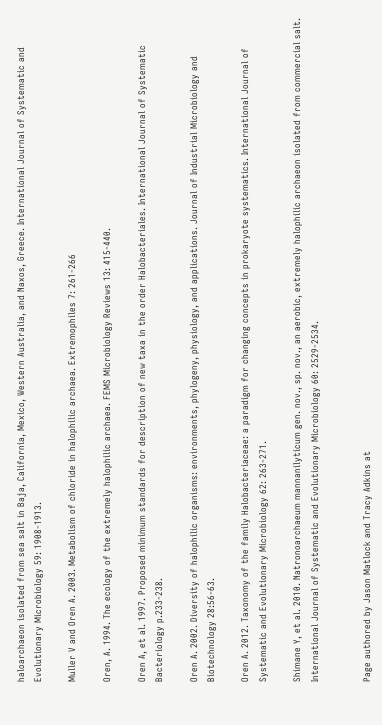haloarchaeon isolated from sea salt in Baja, California, Mexico, Western Australia, and Naxos, Greece. International Journal of Systematic and Evolutionary Microbiology 59: 1908-1913.

Muller V and Oren A. 2003. Metabolism of chloride in halophilic archaea. Extremophiles 7: 261-266

Oren, A. 1994. The ecology of the extremely halophilic archaea. FEMS Microbiology Reviews 13: 415-440.

Oren A, et al. 1997. Proposed minimum standards for description of new taxa in the order Halobacteriales. International Journal of Systematic Bacteriology p.233-238.

Oren A. 2002. Diversity of halophilic organisms: environments, phylogeny, physiology, and applications. Journal of Industrial Microbiology and Biotechnology 28:56-63.

Oren A. 2012. Taxonomy of the family Halobacteriaceae: a paradigm for changing concepts in prokaryote systematics. International Journal of Systematic and Evolutionary Microbiology 62: 263-271.

Shimane Y, et al. 2010. Natronoarchaeum mannanilyticum gen. nov., sp. nov., an aerobic, extremely halophilic archaeon isolated from commercial salt. International Journal of Systematic and Evolutionary Microbiology 60: 2529-2534.


Page authored by Jason Matlock and Tracy Adkins at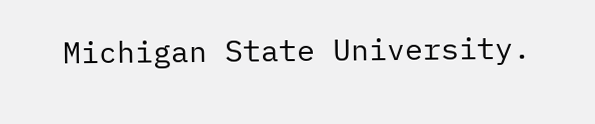Michigan State University.